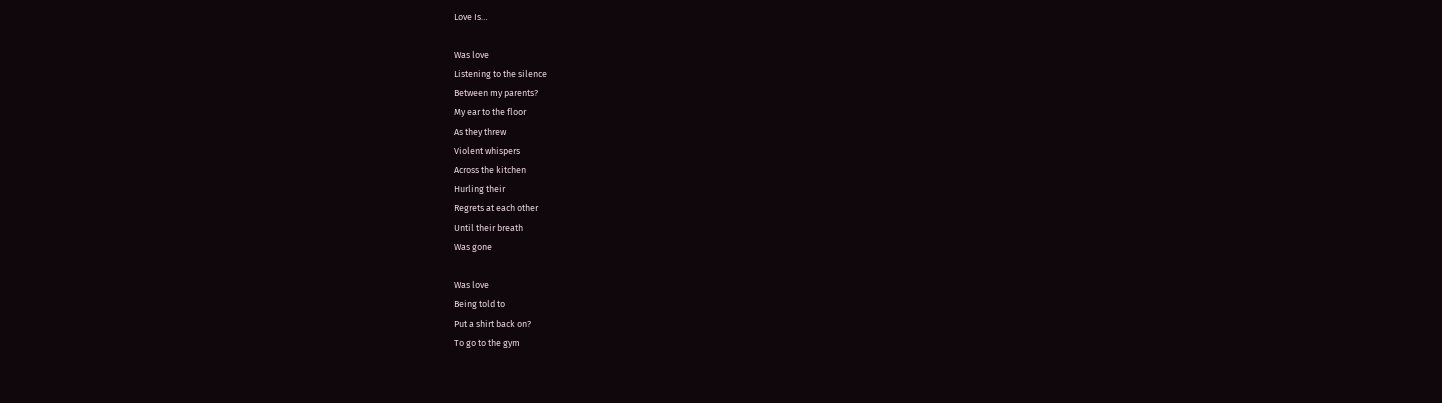Love Is…

Was love
Listening to the silence
Between my parents?
My ear to the floor
As they threw
Violent whispers
Across the kitchen
Hurling their
Regrets at each other
Until their breath
Was gone

Was love
Being told to
Put a shirt back on?
To go to the gym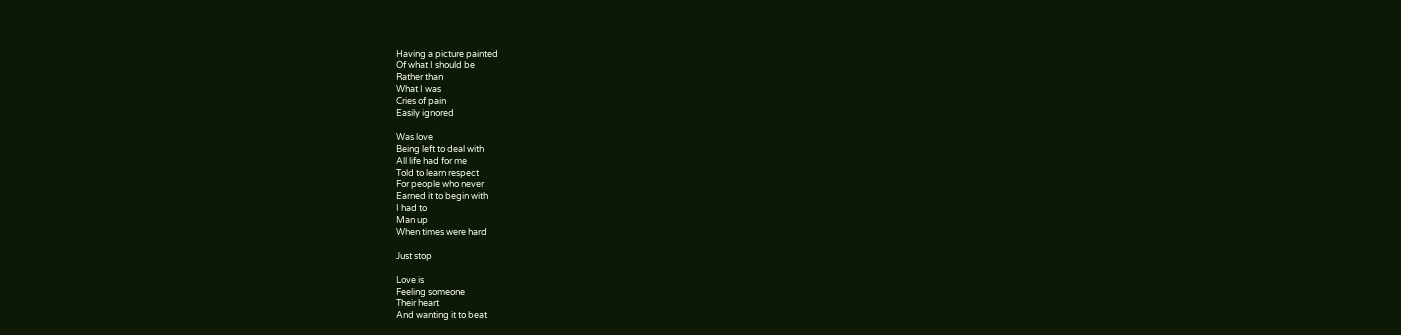Having a picture painted
Of what I should be
Rather than
What I was
Cries of pain
Easily ignored

Was love
Being left to deal with
All life had for me
Told to learn respect
For people who never
Earned it to begin with
I had to
Man up
When times were hard

Just stop

Love is
Feeling someone
Their heart
And wanting it to beat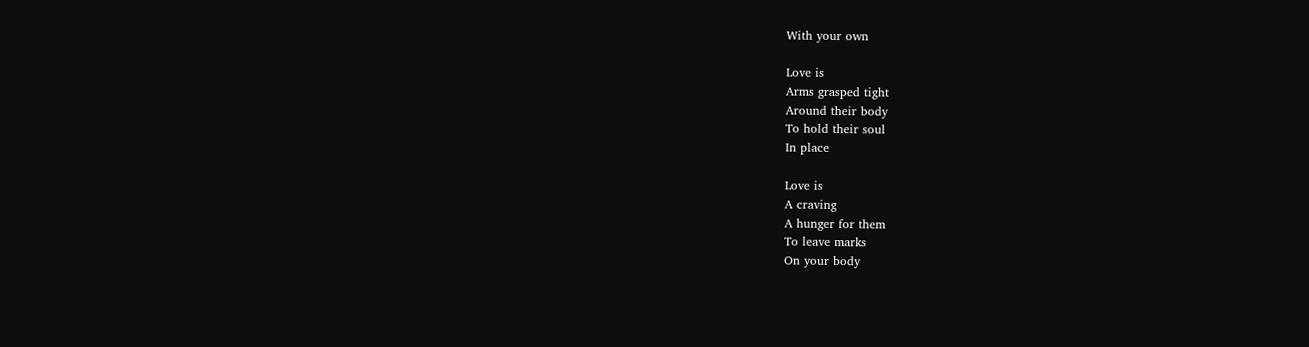With your own

Love is
Arms grasped tight
Around their body
To hold their soul
In place

Love is
A craving
A hunger for them
To leave marks
On your body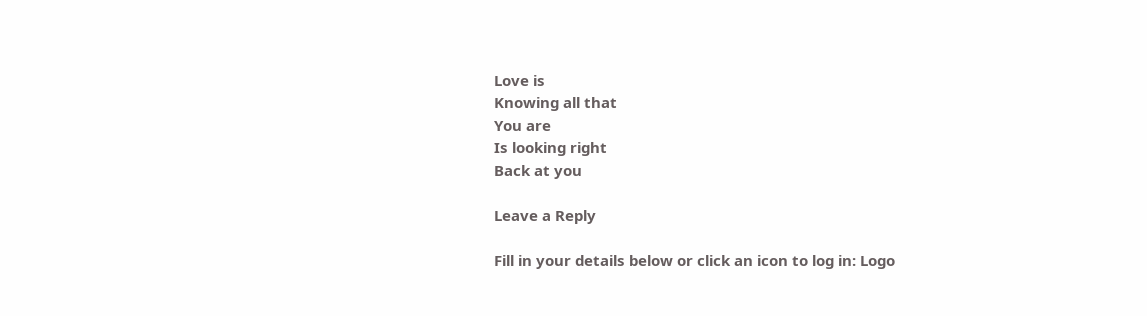Love is
Knowing all that
You are
Is looking right
Back at you

Leave a Reply

Fill in your details below or click an icon to log in: Logo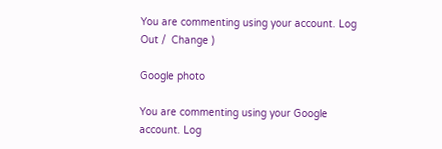You are commenting using your account. Log Out /  Change )

Google photo

You are commenting using your Google account. Log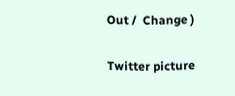Out /  Change )

Twitter picture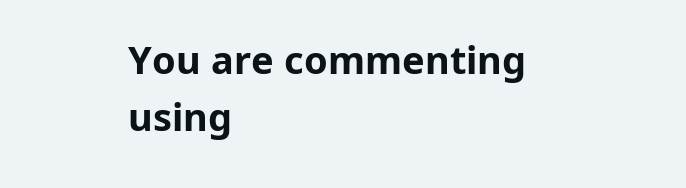You are commenting using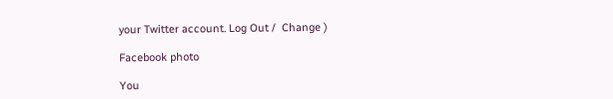your Twitter account. Log Out /  Change )

Facebook photo

You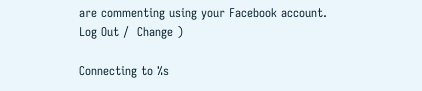are commenting using your Facebook account. Log Out /  Change )

Connecting to %s